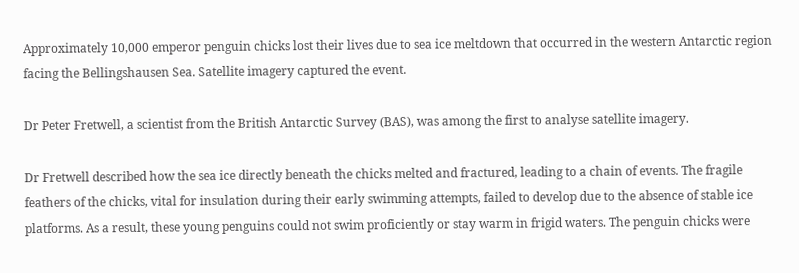Approximately 10,000 emperor penguin chicks lost their lives due to sea ice meltdown that occurred in the western Antarctic region facing the Bellingshausen Sea. Satellite imagery captured the event.

Dr Peter Fretwell, a scientist from the British Antarctic Survey (BAS), was among the first to analyse satellite imagery.

Dr Fretwell described how the sea ice directly beneath the chicks melted and fractured, leading to a chain of events. The fragile feathers of the chicks, vital for insulation during their early swimming attempts, failed to develop due to the absence of stable ice platforms. As a result, these young penguins could not swim proficiently or stay warm in frigid waters. The penguin chicks were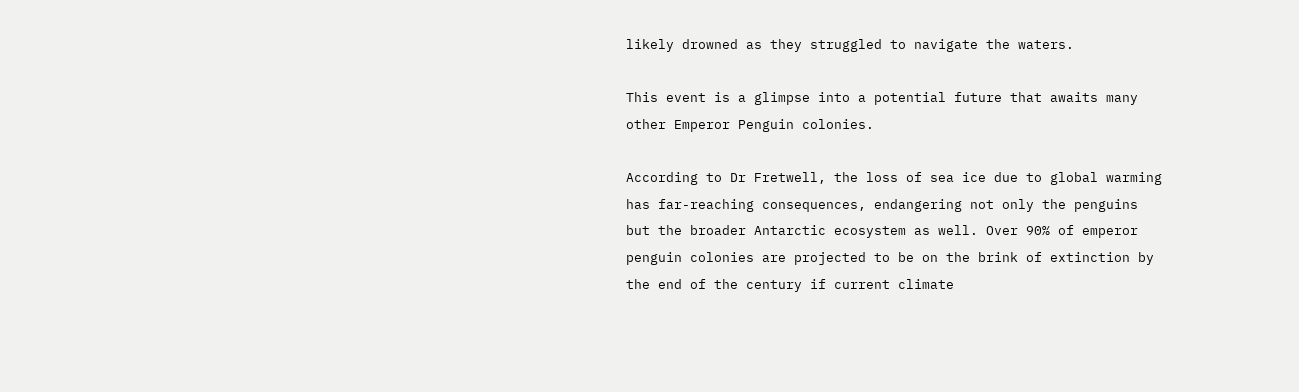likely drowned as they struggled to navigate the waters.

This event is a glimpse into a potential future that awaits many other Emperor Penguin colonies.

According to Dr Fretwell, the loss of sea ice due to global warming has far-reaching consequences, endangering not only the penguins but the broader Antarctic ecosystem as well. Over 90% of emperor penguin colonies are projected to be on the brink of extinction by the end of the century if current climate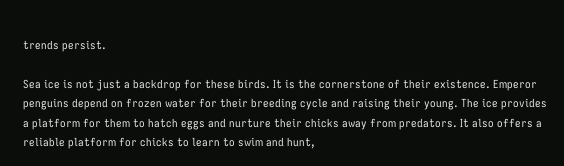trends persist.

Sea ice is not just a backdrop for these birds. It is the cornerstone of their existence. Emperor penguins depend on frozen water for their breeding cycle and raising their young. The ice provides a platform for them to hatch eggs and nurture their chicks away from predators. It also offers a reliable platform for chicks to learn to swim and hunt,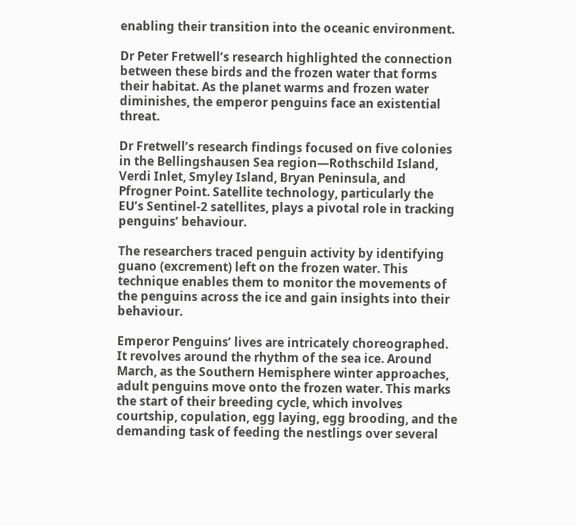enabling their transition into the oceanic environment.

Dr Peter Fretwell’s research highlighted the connection between these birds and the frozen water that forms their habitat. As the planet warms and frozen water diminishes, the emperor penguins face an existential threat.

Dr Fretwell’s research findings focused on five colonies in the Bellingshausen Sea region—Rothschild Island, Verdi Inlet, Smyley Island, Bryan Peninsula, and Pfrogner Point. Satellite technology, particularly the EU’s Sentinel-2 satellites, plays a pivotal role in tracking penguins’ behaviour.

The researchers traced penguin activity by identifying guano (excrement) left on the frozen water. This technique enables them to monitor the movements of the penguins across the ice and gain insights into their behaviour.

Emperor Penguins’ lives are intricately choreographed. It revolves around the rhythm of the sea ice. Around March, as the Southern Hemisphere winter approaches, adult penguins move onto the frozen water. This marks the start of their breeding cycle, which involves courtship, copulation, egg laying, egg brooding, and the demanding task of feeding the nestlings over several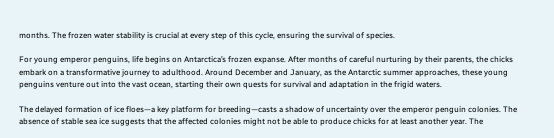months. The frozen water stability is crucial at every step of this cycle, ensuring the survival of species.

For young emperor penguins, life begins on Antarctica’s frozen expanse. After months of careful nurturing by their parents, the chicks embark on a transformative journey to adulthood. Around December and January, as the Antarctic summer approaches, these young penguins venture out into the vast ocean, starting their own quests for survival and adaptation in the frigid waters.

The delayed formation of ice floes—a key platform for breeding—casts a shadow of uncertainty over the emperor penguin colonies. The absence of stable sea ice suggests that the affected colonies might not be able to produce chicks for at least another year. The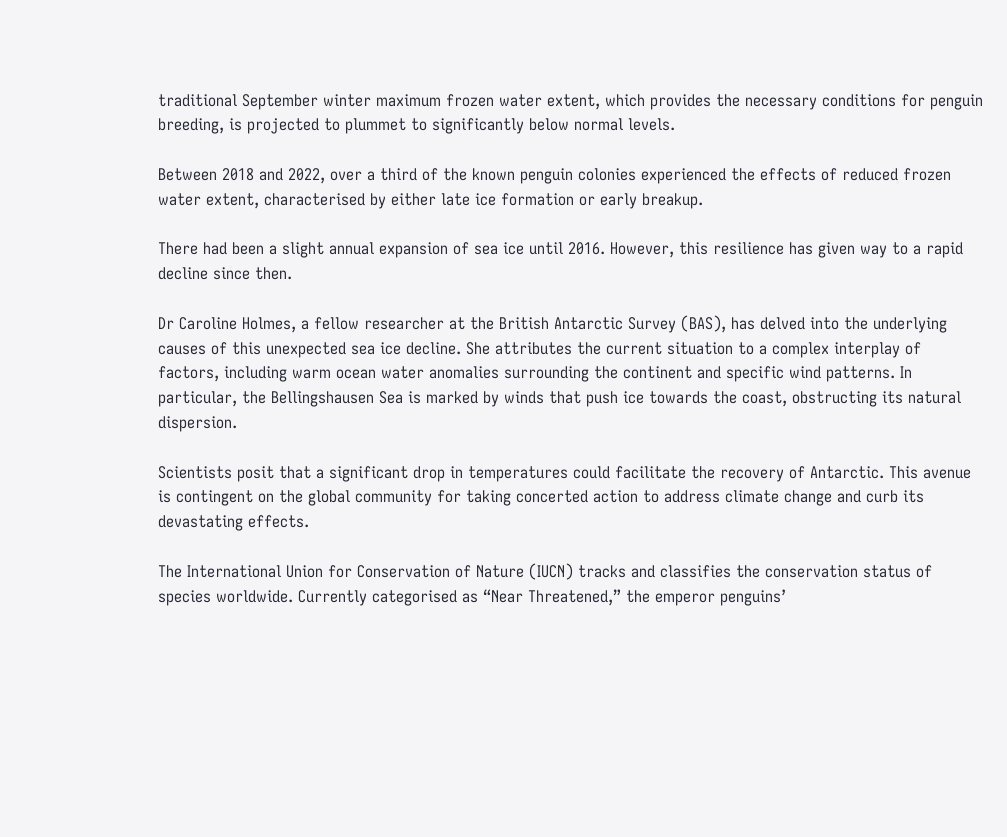traditional September winter maximum frozen water extent, which provides the necessary conditions for penguin breeding, is projected to plummet to significantly below normal levels.

Between 2018 and 2022, over a third of the known penguin colonies experienced the effects of reduced frozen water extent, characterised by either late ice formation or early breakup.

There had been a slight annual expansion of sea ice until 2016. However, this resilience has given way to a rapid decline since then.

Dr Caroline Holmes, a fellow researcher at the British Antarctic Survey (BAS), has delved into the underlying causes of this unexpected sea ice decline. She attributes the current situation to a complex interplay of factors, including warm ocean water anomalies surrounding the continent and specific wind patterns. In particular, the Bellingshausen Sea is marked by winds that push ice towards the coast, obstructing its natural dispersion.

Scientists posit that a significant drop in temperatures could facilitate the recovery of Antarctic. This avenue is contingent on the global community for taking concerted action to address climate change and curb its devastating effects.

The International Union for Conservation of Nature (IUCN) tracks and classifies the conservation status of species worldwide. Currently categorised as “Near Threatened,” the emperor penguins’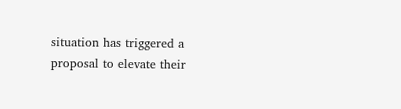situation has triggered a proposal to elevate their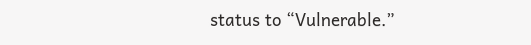status to “Vulnerable.”